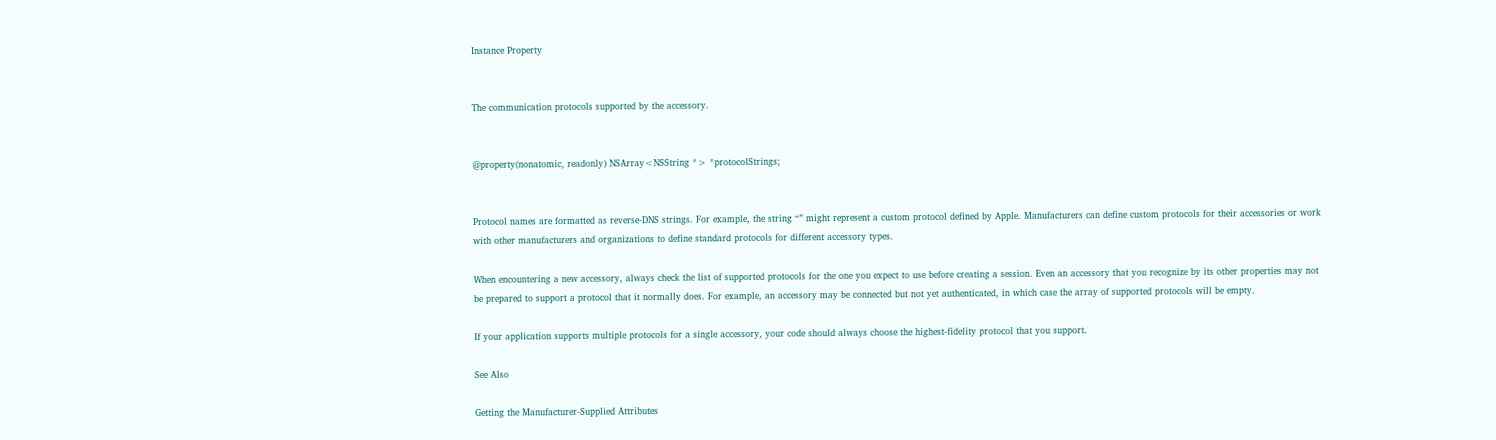Instance Property


The communication protocols supported by the accessory.


@property(nonatomic, readonly) NSArray<NSString *> *protocolStrings;


Protocol names are formatted as reverse-DNS strings. For example, the string “” might represent a custom protocol defined by Apple. Manufacturers can define custom protocols for their accessories or work with other manufacturers and organizations to define standard protocols for different accessory types.

When encountering a new accessory, always check the list of supported protocols for the one you expect to use before creating a session. Even an accessory that you recognize by its other properties may not be prepared to support a protocol that it normally does. For example, an accessory may be connected but not yet authenticated, in which case the array of supported protocols will be empty.

If your application supports multiple protocols for a single accessory, your code should always choose the highest-fidelity protocol that you support.

See Also

Getting the Manufacturer-Supplied Attributes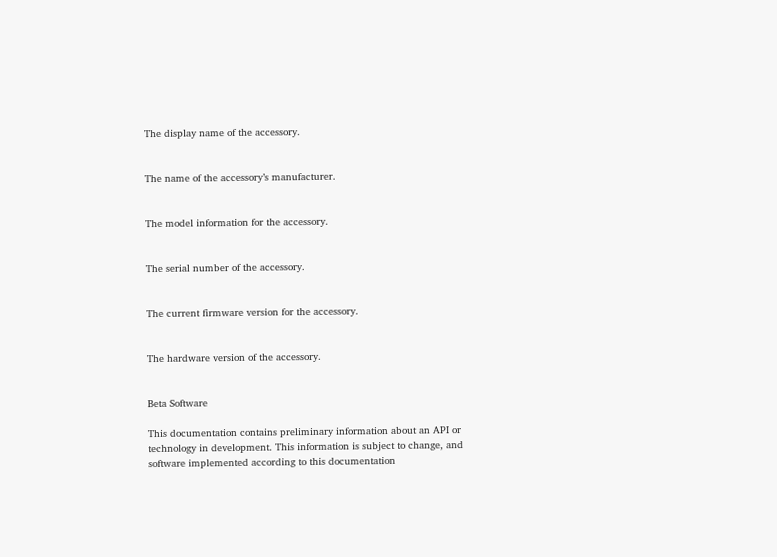The display name of the accessory.


The name of the accessory’s manufacturer.


The model information for the accessory.


The serial number of the accessory.


The current firmware version for the accessory.


The hardware version of the accessory.


Beta Software

This documentation contains preliminary information about an API or technology in development. This information is subject to change, and software implemented according to this documentation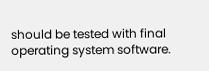should be tested with final operating system software.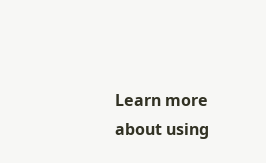Learn more about using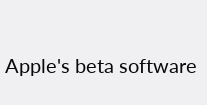Apple's beta software